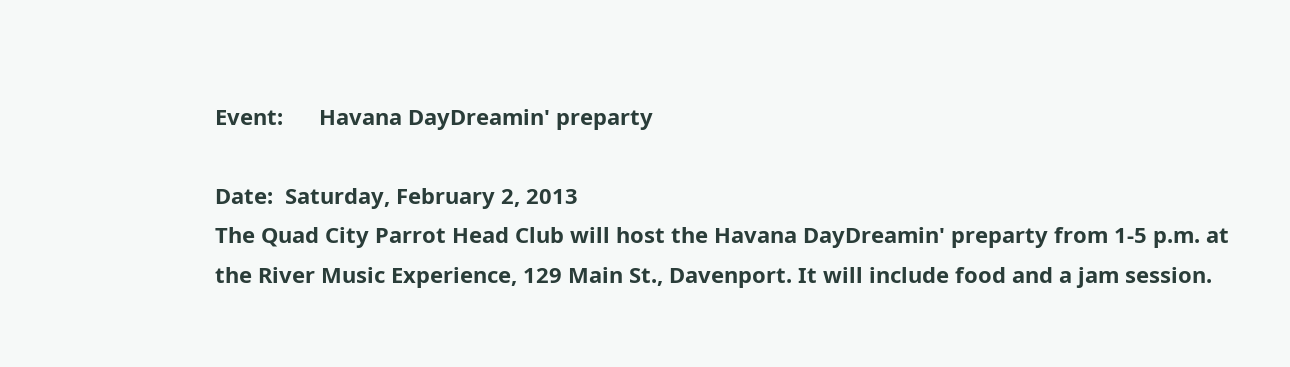Event:      Havana DayDreamin' preparty

Date:  Saturday, February 2, 2013
The Quad City Parrot Head Club will host the Havana DayDreamin' preparty from 1-5 p.m. at the River Music Experience, 129 Main St., Davenport. It will include food and a jam session.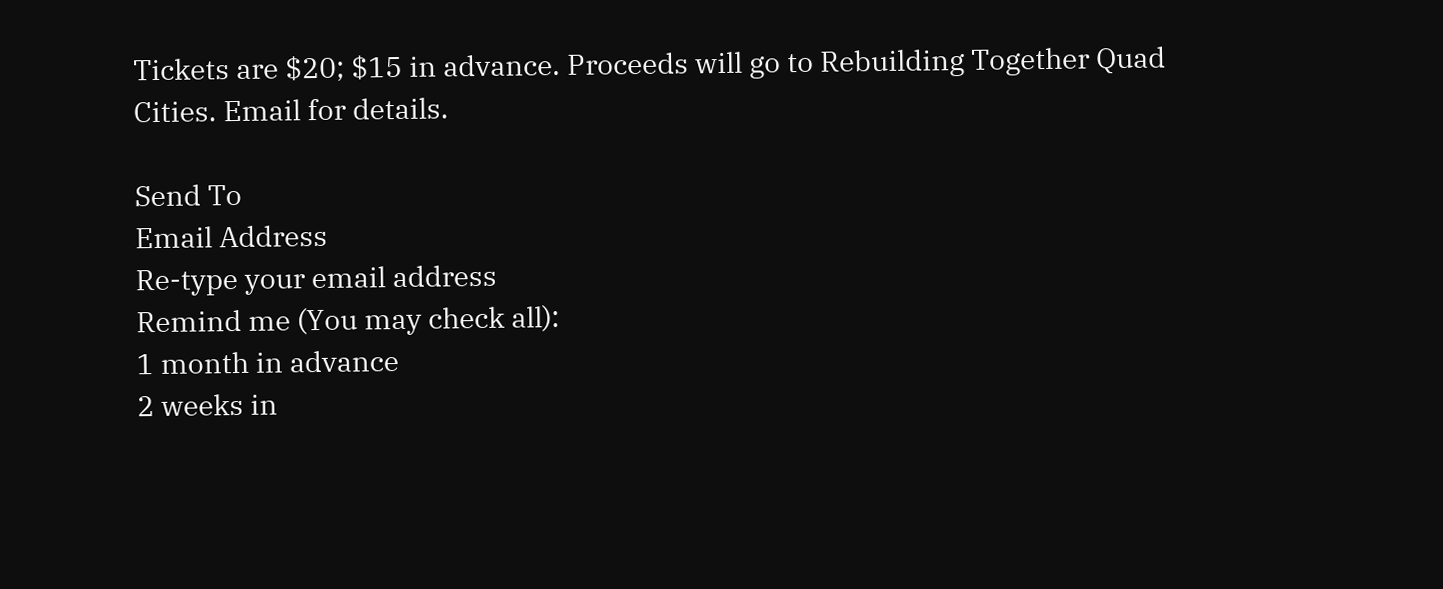Tickets are $20; $15 in advance. Proceeds will go to Rebuilding Together Quad Cities. Email for details.

Send To
Email Address
Re-type your email address
Remind me (You may check all):
1 month in advance
2 weeks in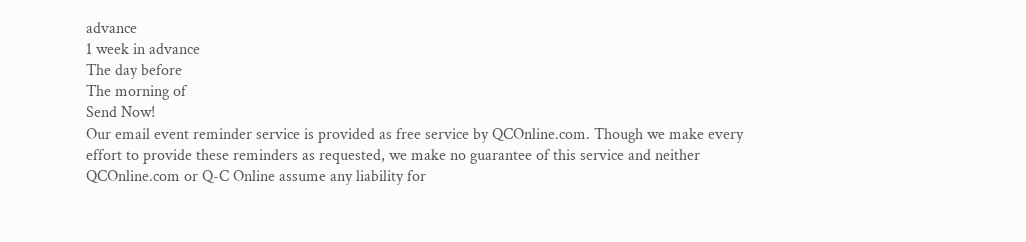advance
1 week in advance
The day before
The morning of
Send Now!
Our email event reminder service is provided as free service by QCOnline.com. Though we make every effort to provide these reminders as requested, we make no guarantee of this service and neither QCOnline.com or Q-C Online assume any liability for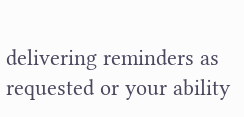delivering reminders as requested or your ability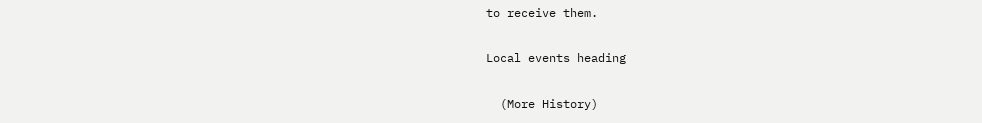to receive them.

Local events heading

  (More History)